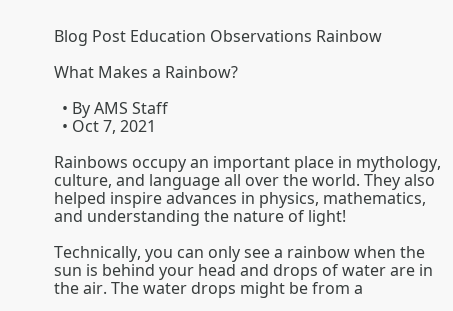Blog Post Education Observations Rainbow

What Makes a Rainbow?

  • By AMS Staff
  • Oct 7, 2021

Rainbows occupy an important place in mythology, culture, and language all over the world. They also helped inspire advances in physics, mathematics, and understanding the nature of light!

Technically, you can only see a rainbow when the sun is behind your head and drops of water are in the air. The water drops might be from a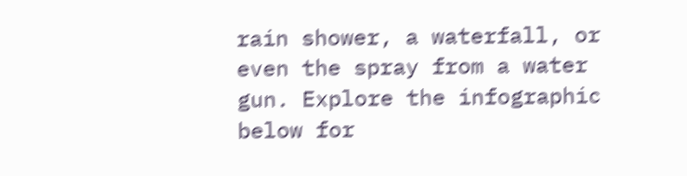rain shower, a waterfall, or even the spray from a water gun. Explore the infographic below for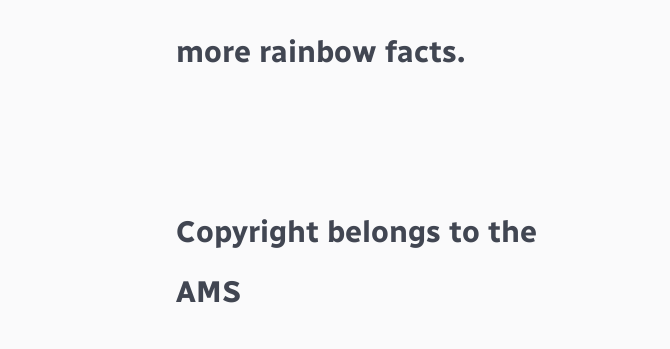more rainbow facts.


Copyright belongs to the AMS